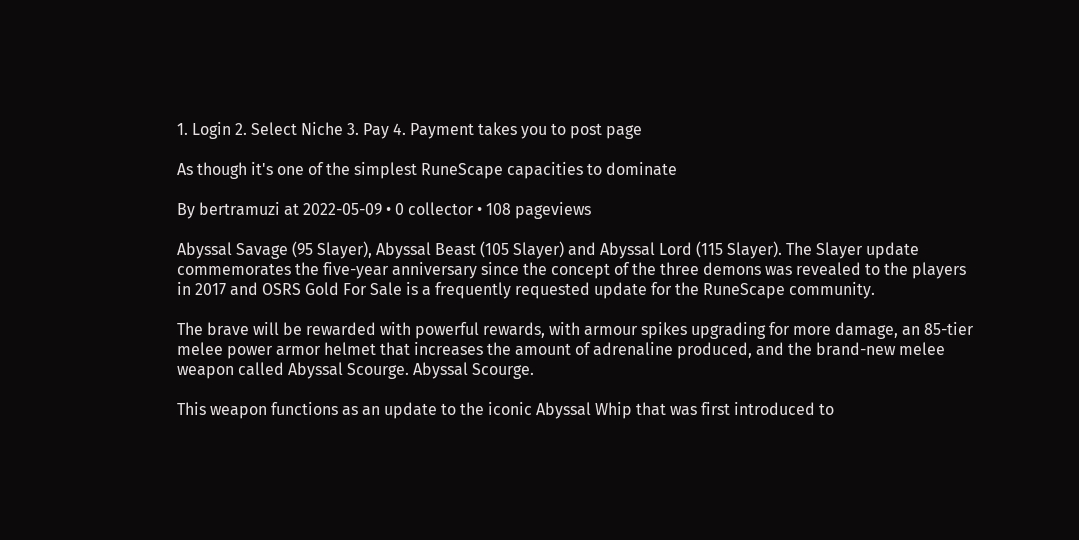1. Login 2. Select Niche 3. Pay 4. Payment takes you to post page

As though it's one of the simplest RuneScape capacities to dominate

By bertramuzi at 2022-05-09 • 0 collector • 108 pageviews

Abyssal Savage (95 Slayer), Abyssal Beast (105 Slayer) and Abyssal Lord (115 Slayer). The Slayer update commemorates the five-year anniversary since the concept of the three demons was revealed to the players in 2017 and OSRS Gold For Sale is a frequently requested update for the RuneScape community.

The brave will be rewarded with powerful rewards, with armour spikes upgrading for more damage, an 85-tier melee power armor helmet that increases the amount of adrenaline produced, and the brand-new melee weapon called Abyssal Scourge. Abyssal Scourge.

This weapon functions as an update to the iconic Abyssal Whip that was first introduced to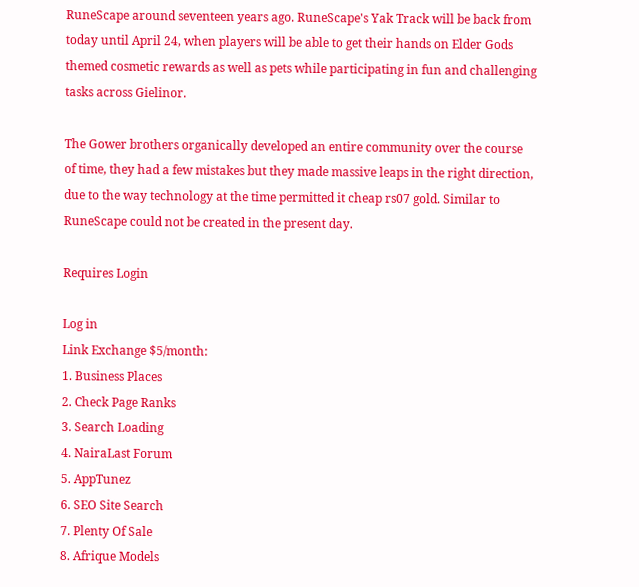RuneScape around seventeen years ago. RuneScape's Yak Track will be back from today until April 24, when players will be able to get their hands on Elder Gods themed cosmetic rewards as well as pets while participating in fun and challenging tasks across Gielinor.

The Gower brothers organically developed an entire community over the course of time, they had a few mistakes but they made massive leaps in the right direction, due to the way technology at the time permitted it cheap rs07 gold. Similar to RuneScape could not be created in the present day.

Requires Login

Log in
Link Exchange $5/month:
1. Business Places
2. Check Page Ranks
3. Search Loading
4. NairaLast Forum
5. AppTunez
6. SEO Site Search
7. Plenty Of Sale
8. Afrique Models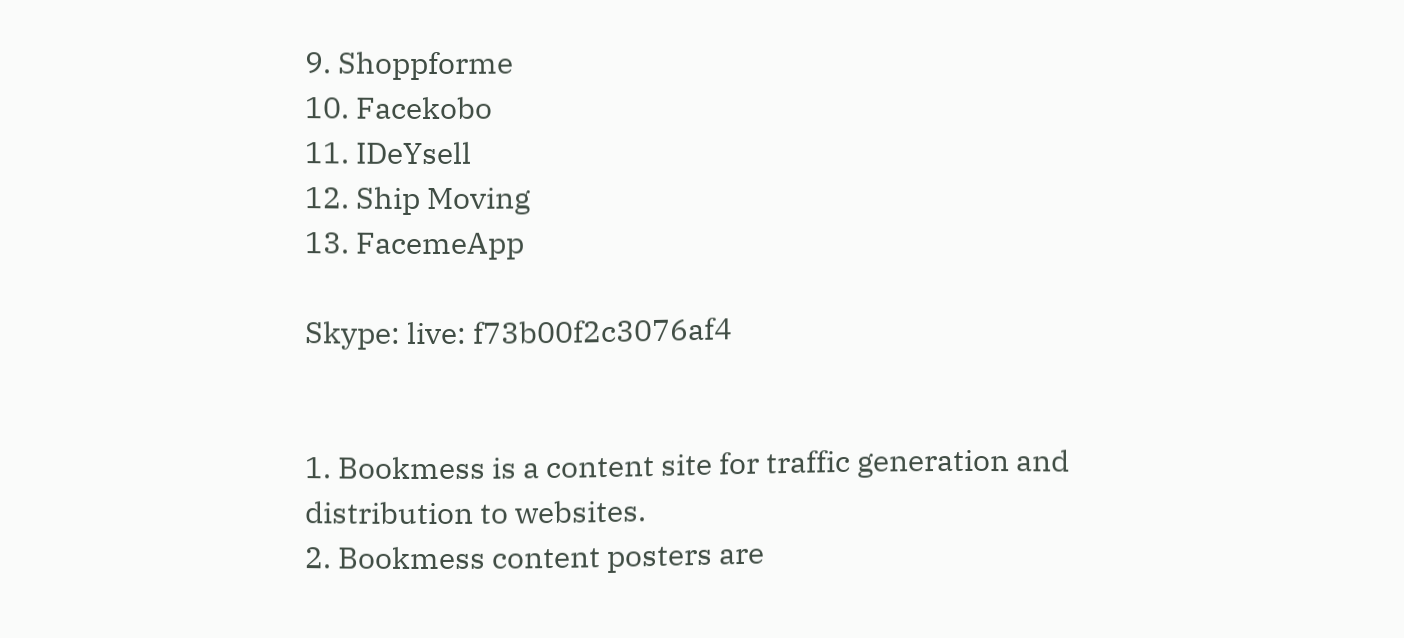9. Shoppforme
10. Facekobo
11. IDeYsell
12. Ship Moving
13. FacemeApp

Skype: live: f73b00f2c3076af4


1. Bookmess is a content site for traffic generation and distribution to websites.
2. Bookmess content posters are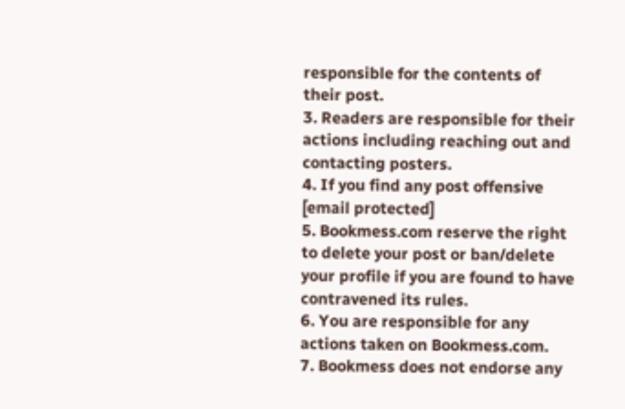responsible for the contents of their post.
3. Readers are responsible for their actions including reaching out and contacting posters.
4. If you find any post offensive [email protected]
5. Bookmess.com reserve the right to delete your post or ban/delete your profile if you are found to have contravened its rules.
6. You are responsible for any actions taken on Bookmess.com.
7. Bookmess does not endorse any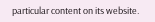particular content on its website.